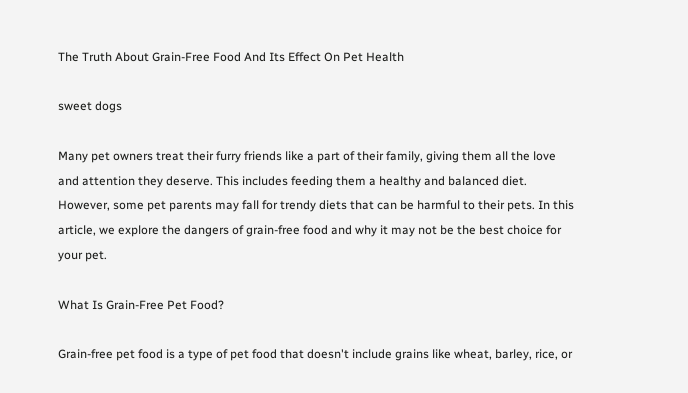The Truth About Grain-Free Food And Its Effect On Pet Health

sweet dogs

Many pet owners treat their furry friends like a part of their family, giving them all the love and attention they deserve. This includes feeding them a healthy and balanced diet. However, some pet parents may fall for trendy diets that can be harmful to their pets. In this article, we explore the dangers of grain-free food and why it may not be the best choice for your pet.

What Is Grain-Free Pet Food?

Grain-free pet food is a type of pet food that doesn't include grains like wheat, barley, rice, or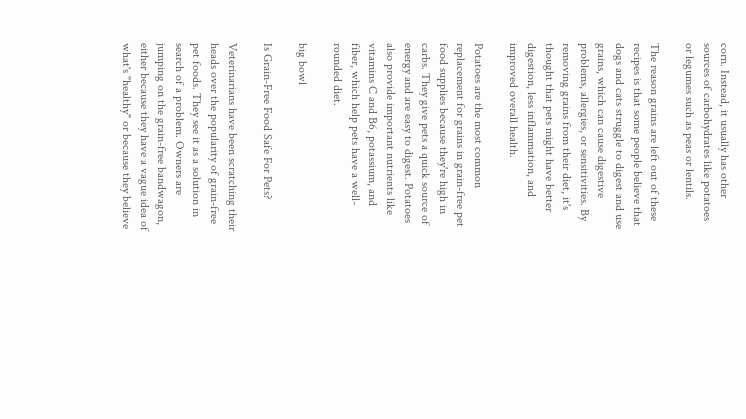corn. Instead, it usually has other sources of carbohydrates like potatoes or legumes such as peas or lentils.

The reason grains are left out of these recipes is that some people believe that dogs and cats struggle to digest and use grains, which can cause digestive problems, allergies, or sensitivities. By removing grains from their diet, it's thought that pets might have better digestion, less inflammation, and improved overall health.

Potatoes are the most common replacement for grains in grain-free pet food supplies because they're high in carbs. They give pets a quick source of energy and are easy to digest. Potatoes also provide important nutrients like vitamins C and B6, potassium, and fiber, which help pets have a well-rounded diet.

big bowl

Is Grain-Free Food Safe For Pets?

Veterinarians have been scratching their heads over the popularity of grain-free pet foods. They see it as a solution in search of a problem. Owners are jumping on the grain-free bandwagon, either because they have a vague idea of what's "healthy" or because they believe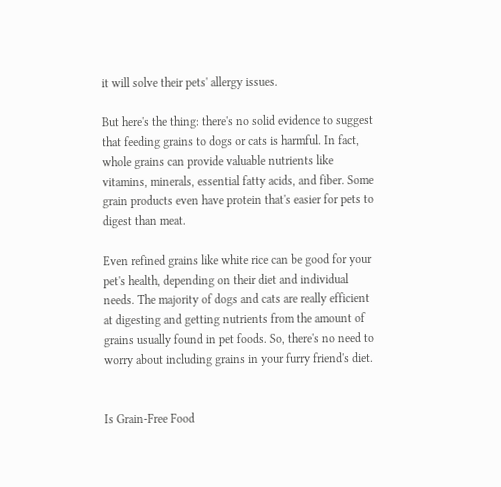it will solve their pets' allergy issues.

But here's the thing: there's no solid evidence to suggest that feeding grains to dogs or cats is harmful. In fact, whole grains can provide valuable nutrients like vitamins, minerals, essential fatty acids, and fiber. Some grain products even have protein that's easier for pets to digest than meat.

Even refined grains like white rice can be good for your pet's health, depending on their diet and individual needs. The majority of dogs and cats are really efficient at digesting and getting nutrients from the amount of grains usually found in pet foods. So, there's no need to worry about including grains in your furry friend's diet.


Is Grain-Free Food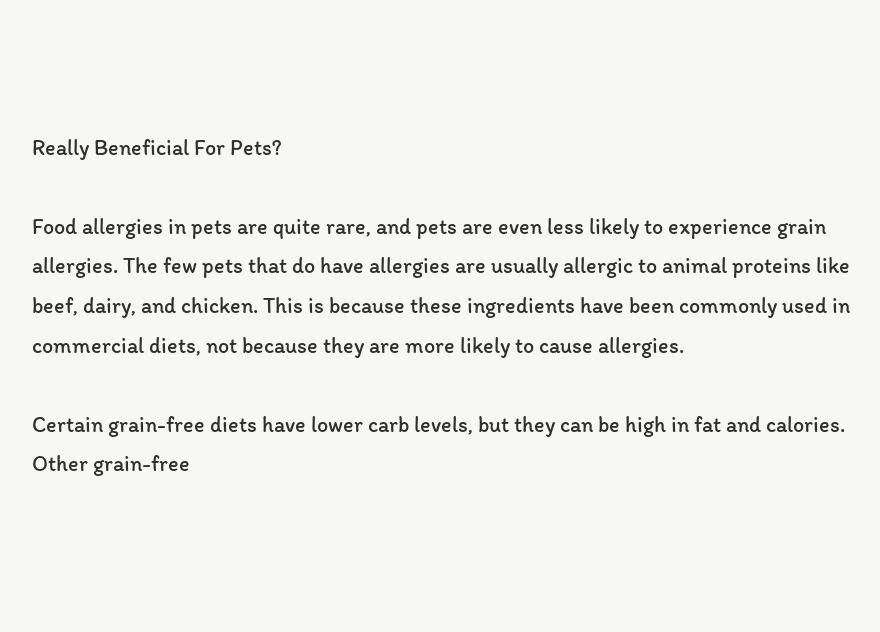Really Beneficial For Pets?

Food allergies in pets are quite rare, and pets are even less likely to experience grain allergies. The few pets that do have allergies are usually allergic to animal proteins like beef, dairy, and chicken. This is because these ingredients have been commonly used in commercial diets, not because they are more likely to cause allergies.

Certain grain-free diets have lower carb levels, but they can be high in fat and calories. Other grain-free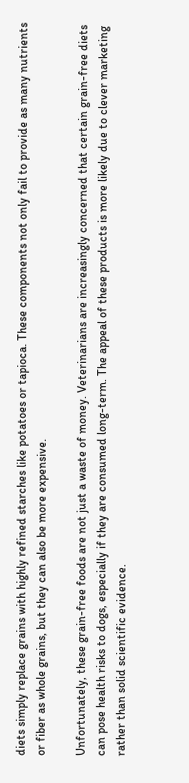diets simply replace grains with highly refined starches like potatoes or tapioca. These components not only fail to provide as many nutrients or fiber as whole grains, but they can also be more expensive.

Unfortunately, these grain-free foods are not just a waste of money. Veterinarians are increasingly concerned that certain grain-free diets can pose health risks to dogs, especially if they are consumed long-term. The appeal of these products is more likely due to clever marketing rather than solid scientific evidence.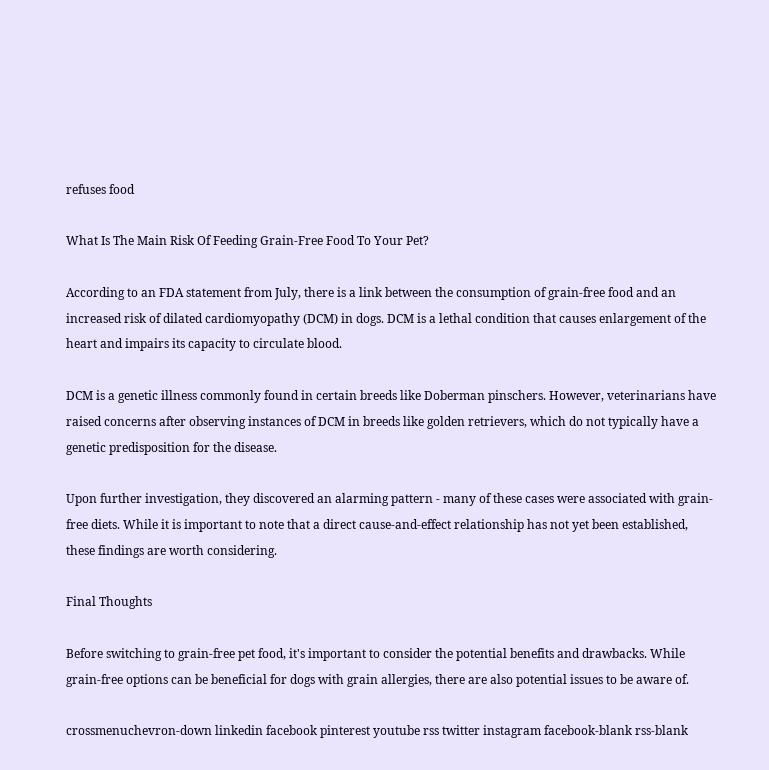refuses food

What Is The Main Risk Of Feeding Grain-Free Food To Your Pet?

According to an FDA statement from July, there is a link between the consumption of grain-free food and an increased risk of dilated cardiomyopathy (DCM) in dogs. DCM is a lethal condition that causes enlargement of the heart and impairs its capacity to circulate blood.

DCM is a genetic illness commonly found in certain breeds like Doberman pinschers. However, veterinarians have raised concerns after observing instances of DCM in breeds like golden retrievers, which do not typically have a genetic predisposition for the disease.

Upon further investigation, they discovered an alarming pattern - many of these cases were associated with grain-free diets. While it is important to note that a direct cause-and-effect relationship has not yet been established, these findings are worth considering.

Final Thoughts

Before switching to grain-free pet food, it's important to consider the potential benefits and drawbacks. While grain-free options can be beneficial for dogs with grain allergies, there are also potential issues to be aware of.

crossmenuchevron-down linkedin facebook pinterest youtube rss twitter instagram facebook-blank rss-blank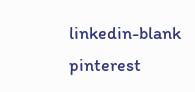linkedin-blank pinterest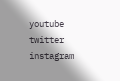youtube twitter instagram